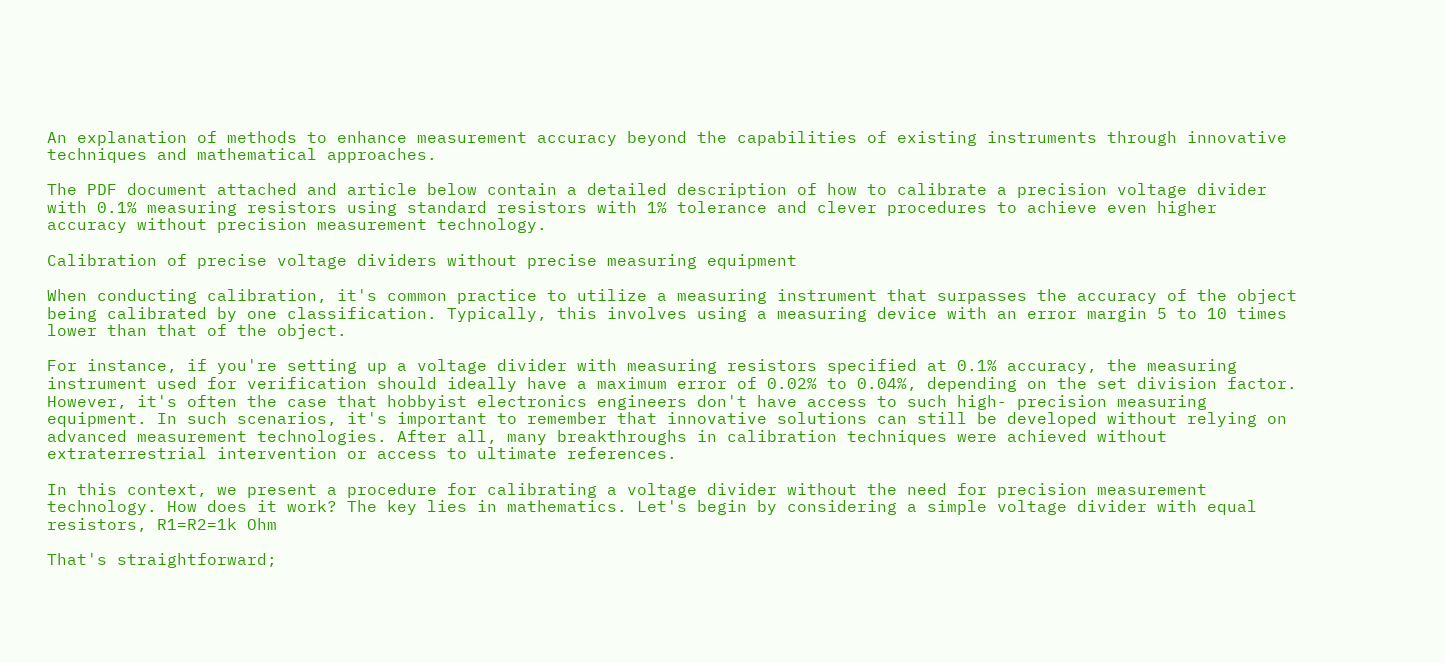An explanation of methods to enhance measurement accuracy beyond the capabilities of existing instruments through innovative techniques and mathematical approaches.

The PDF document attached and article below contain a detailed description of how to calibrate a precision voltage divider with 0.1% measuring resistors using standard resistors with 1% tolerance and clever procedures to achieve even higher accuracy without precision measurement technology.

Calibration of precise voltage dividers without precise measuring equipment

When conducting calibration, it's common practice to utilize a measuring instrument that surpasses the accuracy of the object being calibrated by one classification. Typically, this involves using a measuring device with an error margin 5 to 10 times lower than that of the object.

For instance, if you're setting up a voltage divider with measuring resistors specified at 0.1% accuracy, the measuring instrument used for verification should ideally have a maximum error of 0.02% to 0.04%, depending on the set division factor.
However, it's often the case that hobbyist electronics engineers don't have access to such high- precision measuring equipment. In such scenarios, it's important to remember that innovative solutions can still be developed without relying on advanced measurement technologies. After all, many breakthroughs in calibration techniques were achieved without extraterrestrial intervention or access to ultimate references.

In this context, we present a procedure for calibrating a voltage divider without the need for precision measurement technology. How does it work? The key lies in mathematics. Let's begin by considering a simple voltage divider with equal resistors, R1=R2=1k Ohm

That's straightforward;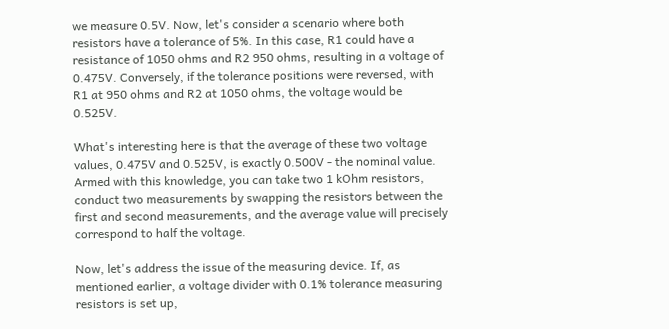we measure 0.5V. Now, let's consider a scenario where both resistors have a tolerance of 5%. In this case, R1 could have a resistance of 1050 ohms and R2 950 ohms, resulting in a voltage of 0.475V. Conversely, if the tolerance positions were reversed, with R1 at 950 ohms and R2 at 1050 ohms, the voltage would be 0.525V.

What's interesting here is that the average of these two voltage values, 0.475V and 0.525V, is exactly 0.500V - the nominal value. Armed with this knowledge, you can take two 1 kOhm resistors, conduct two measurements by swapping the resistors between the first and second measurements, and the average value will precisely correspond to half the voltage.

Now, let's address the issue of the measuring device. If, as mentioned earlier, a voltage divider with 0.1% tolerance measuring resistors is set up,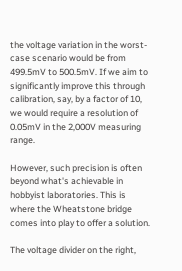the voltage variation in the worst-case scenario would be from 499.5mV to 500.5mV. If we aim to significantly improve this through calibration, say, by a factor of 10, we would require a resolution of 0.05mV in the 2,000V measuring range.

However, such precision is often beyond what's achievable in hobbyist laboratories. This is where the Wheatstone bridge comes into play to offer a solution.

The voltage divider on the right,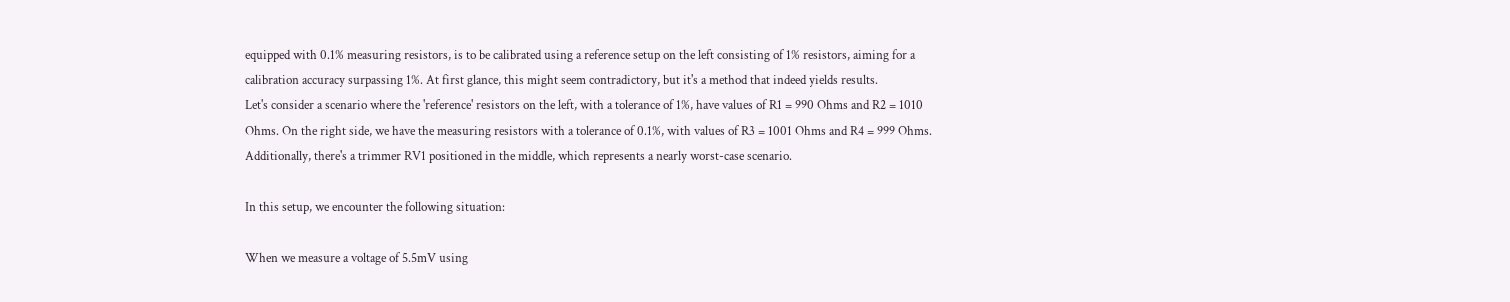equipped with 0.1% measuring resistors, is to be calibrated using a reference setup on the left consisting of 1% resistors, aiming for a calibration accuracy surpassing 1%. At first glance, this might seem contradictory, but it's a method that indeed yields results.
Let's consider a scenario where the 'reference' resistors on the left, with a tolerance of 1%, have values of R1 = 990 Ohms and R2 = 1010 Ohms. On the right side, we have the measuring resistors with a tolerance of 0.1%, with values of R3 = 1001 Ohms and R4 = 999 Ohms. Additionally, there's a trimmer RV1 positioned in the middle, which represents a nearly worst-case scenario.

In this setup, we encounter the following situation:

When we measure a voltage of 5.5mV using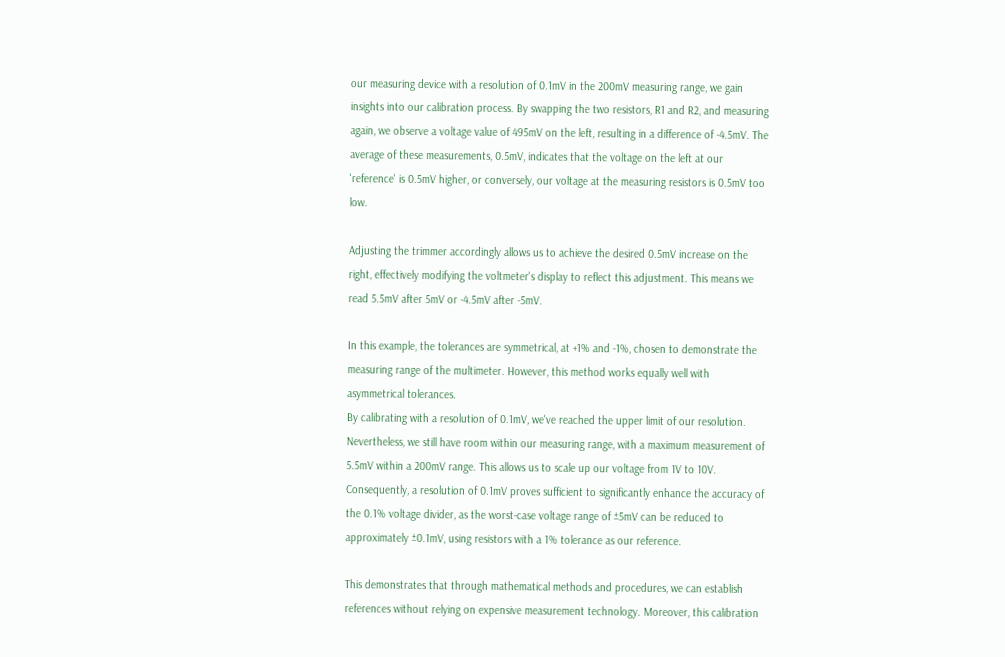our measuring device with a resolution of 0.1mV in the 200mV measuring range, we gain insights into our calibration process. By swapping the two resistors, R1 and R2, and measuring again, we observe a voltage value of 495mV on the left, resulting in a difference of -4.5mV. The average of these measurements, 0.5mV, indicates that the voltage on the left at our 'reference' is 0.5mV higher, or conversely, our voltage at the measuring resistors is 0.5mV too low.

Adjusting the trimmer accordingly allows us to achieve the desired 0.5mV increase on the right, effectively modifying the voltmeter's display to reflect this adjustment. This means we read 5.5mV after 5mV or -4.5mV after -5mV.

In this example, the tolerances are symmetrical, at +1% and -1%, chosen to demonstrate the measuring range of the multimeter. However, this method works equally well with asymmetrical tolerances.
By calibrating with a resolution of 0.1mV, we've reached the upper limit of our resolution. Nevertheless, we still have room within our measuring range, with a maximum measurement of 5.5mV within a 200mV range. This allows us to scale up our voltage from 1V to 10V. Consequently, a resolution of 0.1mV proves sufficient to significantly enhance the accuracy of the 0.1% voltage divider, as the worst-case voltage range of ±5mV can be reduced to approximately ±0.1mV, using resistors with a 1% tolerance as our reference.

This demonstrates that through mathematical methods and procedures, we can establish references without relying on expensive measurement technology. Moreover, this calibration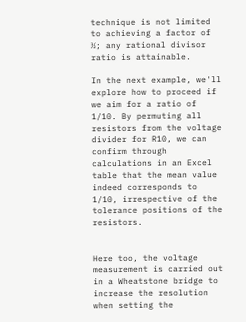technique is not limited to achieving a factor of ½; any rational divisor ratio is attainable.

In the next example, we'll explore how to proceed if we aim for a ratio of 1/10. By permuting all resistors from the voltage divider for R10, we can confirm through calculations in an Excel table that the mean value indeed corresponds to 1/10, irrespective of the tolerance positions of the resistors.


Here too, the voltage measurement is carried out in a Wheatstone bridge to increase the resolution when setting the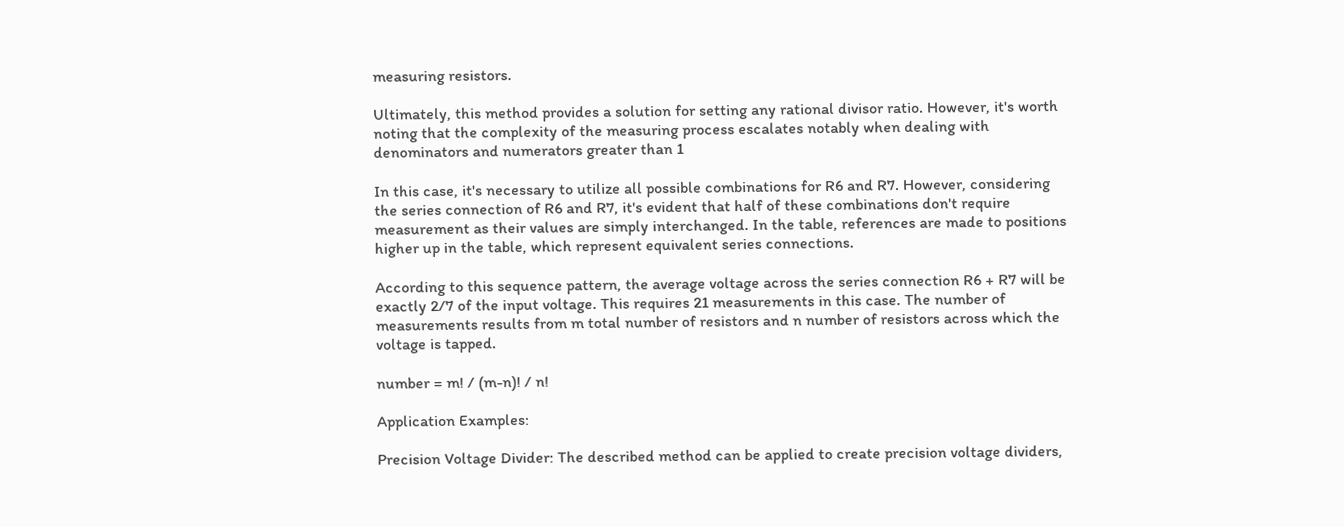measuring resistors.

Ultimately, this method provides a solution for setting any rational divisor ratio. However, it's worth noting that the complexity of the measuring process escalates notably when dealing with denominators and numerators greater than 1

In this case, it's necessary to utilize all possible combinations for R6 and R7. However, considering the series connection of R6 and R7, it's evident that half of these combinations don't require measurement as their values are simply interchanged. In the table, references are made to positions higher up in the table, which represent equivalent series connections.

According to this sequence pattern, the average voltage across the series connection R6 + R7 will be exactly 2/7 of the input voltage. This requires 21 measurements in this case. The number of measurements results from m total number of resistors and n number of resistors across which the voltage is tapped.

number = m! / (m-n)! / n!

Application Examples:

Precision Voltage Divider: The described method can be applied to create precision voltage dividers,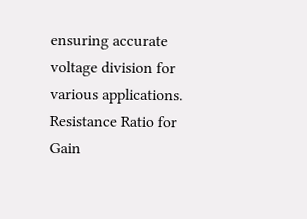ensuring accurate voltage division for various applications.
Resistance Ratio for Gain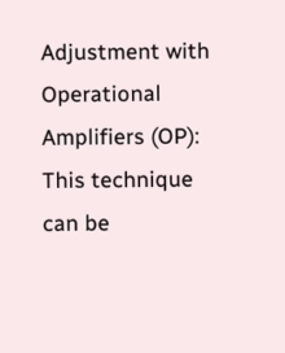Adjustment with Operational Amplifiers (OP): This technique can be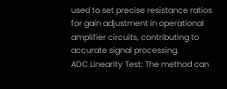used to set precise resistance ratios for gain adjustment in operational amplifier circuits, contributing to accurate signal processing.
ADC Linearity Test: The method can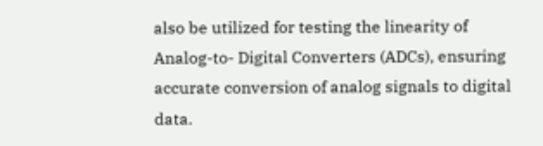also be utilized for testing the linearity of Analog-to- Digital Converters (ADCs), ensuring accurate conversion of analog signals to digital data.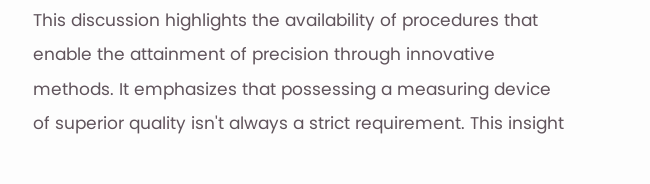This discussion highlights the availability of procedures that enable the attainment of precision through innovative methods. It emphasizes that possessing a measuring device of superior quality isn't always a strict requirement. This insight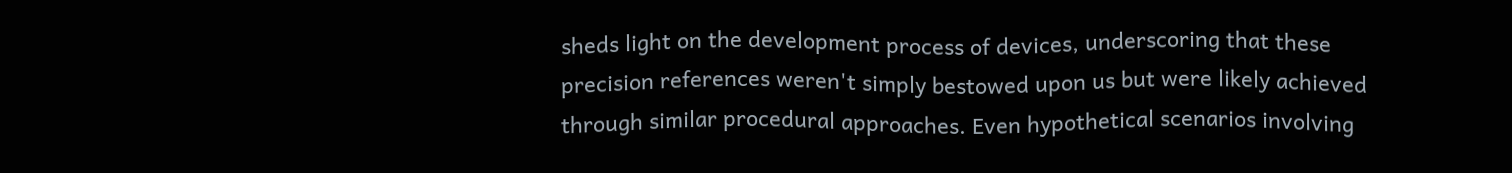sheds light on the development process of devices, underscoring that these precision references weren't simply bestowed upon us but were likely achieved through similar procedural approaches. Even hypothetical scenarios involving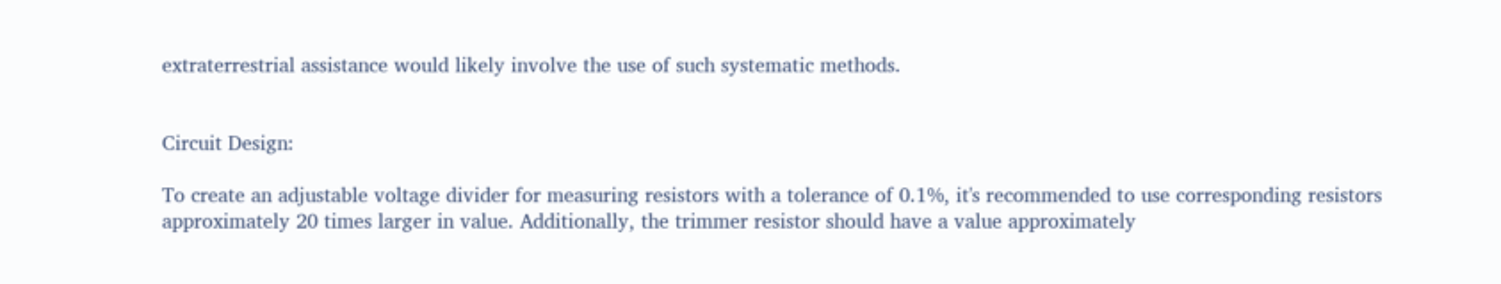extraterrestrial assistance would likely involve the use of such systematic methods.


Circuit Design:

To create an adjustable voltage divider for measuring resistors with a tolerance of 0.1%, it's recommended to use corresponding resistors approximately 20 times larger in value. Additionally, the trimmer resistor should have a value approximately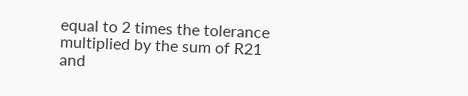equal to 2 times the tolerance multiplied by the sum of R21 and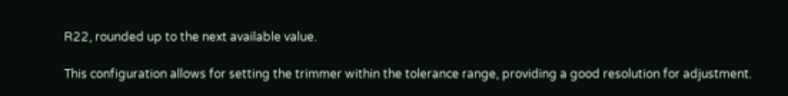R22, rounded up to the next available value.

This configuration allows for setting the trimmer within the tolerance range, providing a good resolution for adjustment.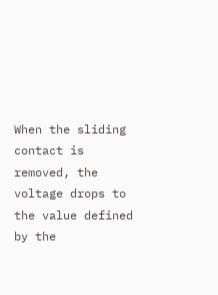When the sliding contact is removed, the voltage drops to the value defined by the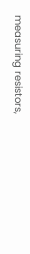measuring resistors,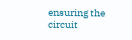ensuring the circuit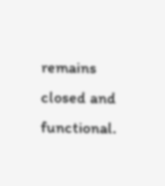remains closed and functional.